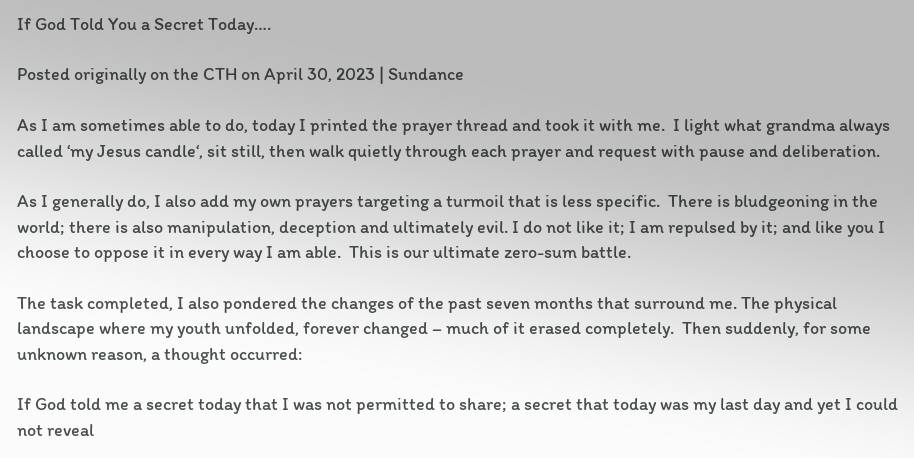If God Told You a Secret Today….

Posted originally on the CTH on April 30, 2023 | Sundance

As I am sometimes able to do, today I printed the prayer thread and took it with me.  I light what grandma always called ‘my Jesus candle‘, sit still, then walk quietly through each prayer and request with pause and deliberation.

As I generally do, I also add my own prayers targeting a turmoil that is less specific.  There is bludgeoning in the world; there is also manipulation, deception and ultimately evil. I do not like it; I am repulsed by it; and like you I choose to oppose it in every way I am able.  This is our ultimate zero-sum battle.

The task completed, I also pondered the changes of the past seven months that surround me. The physical landscape where my youth unfolded, forever changed – much of it erased completely.  Then suddenly, for some unknown reason, a thought occurred:

If God told me a secret today that I was not permitted to share; a secret that today was my last day and yet I could not reveal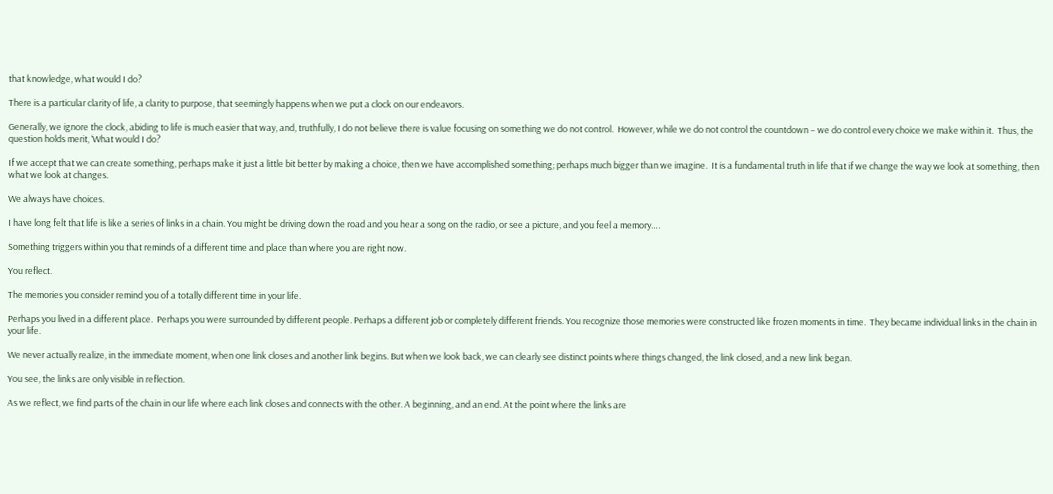that knowledge, what would I do?

There is a particular clarity of life, a clarity to purpose, that seemingly happens when we put a clock on our endeavors.

Generally, we ignore the clock, abiding to life is much easier that way, and, truthfully, I do not believe there is value focusing on something we do not control.  However, while we do not control the countdown – we do control every choice we make within it.  Thus, the question holds merit, ‘What would I do?

If we accept that we can create something, perhaps make it just a little bit better by making a choice, then we have accomplished something; perhaps much bigger than we imagine.  It is a fundamental truth in life that if we change the way we look at something, then what we look at changes.

We always have choices.

I have long felt that life is like a series of links in a chain. You might be driving down the road and you hear a song on the radio, or see a picture, and you feel a memory….

Something triggers within you that reminds of a different time and place than where you are right now.

You reflect.

The memories you consider remind you of a totally different time in your life.

Perhaps you lived in a different place.  Perhaps you were surrounded by different people. Perhaps a different job or completely different friends. You recognize those memories were constructed like frozen moments in time.  They became individual links in the chain in your life.

We never actually realize, in the immediate moment, when one link closes and another link begins. But when we look back, we can clearly see distinct points where things changed, the link closed, and a new link began.

You see, the links are only visible in reflection.

As we reflect, we find parts of the chain in our life where each link closes and connects with the other. A beginning, and an end. At the point where the links are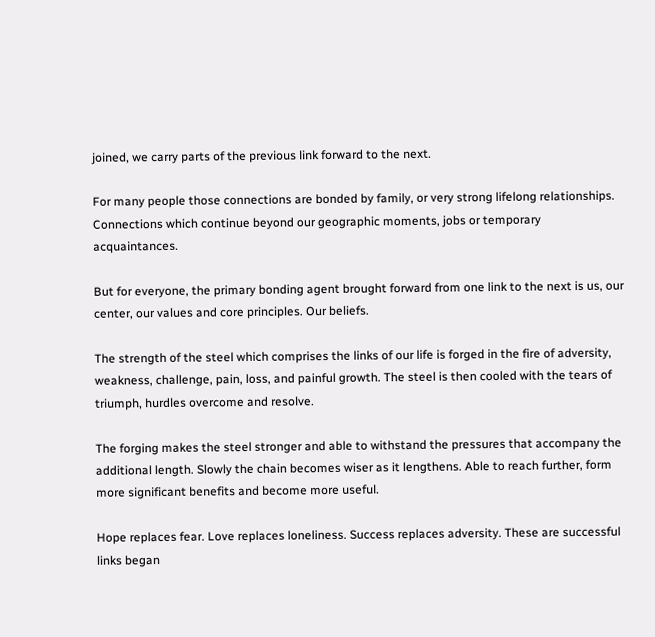joined, we carry parts of the previous link forward to the next.

For many people those connections are bonded by family, or very strong lifelong relationships. Connections which continue beyond our geographic moments, jobs or temporary acquaintances.

But for everyone, the primary bonding agent brought forward from one link to the next is us, our center, our values and core principles. Our beliefs.

The strength of the steel which comprises the links of our life is forged in the fire of adversity, weakness, challenge, pain, loss, and painful growth. The steel is then cooled with the tears of triumph, hurdles overcome and resolve.

The forging makes the steel stronger and able to withstand the pressures that accompany the additional length. Slowly the chain becomes wiser as it lengthens. Able to reach further, form more significant benefits and become more useful.

Hope replaces fear. Love replaces loneliness. Success replaces adversity. These are successful links began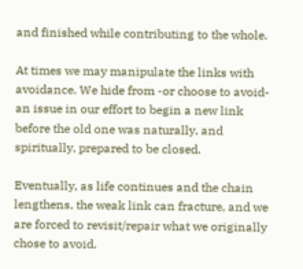and finished while contributing to the whole.

At times we may manipulate the links with avoidance. We hide from -or choose to avoid- an issue in our effort to begin a new link before the old one was naturally, and spiritually, prepared to be closed.

Eventually, as life continues and the chain lengthens, the weak link can fracture, and we are forced to revisit/repair what we originally chose to avoid.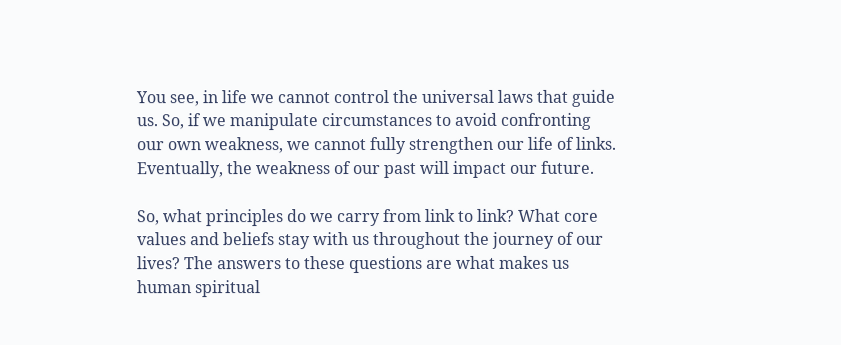You see, in life we cannot control the universal laws that guide us. So, if we manipulate circumstances to avoid confronting our own weakness, we cannot fully strengthen our life of links. Eventually, the weakness of our past will impact our future.

So, what principles do we carry from link to link? What core values and beliefs stay with us throughout the journey of our lives? The answers to these questions are what makes us human spiritual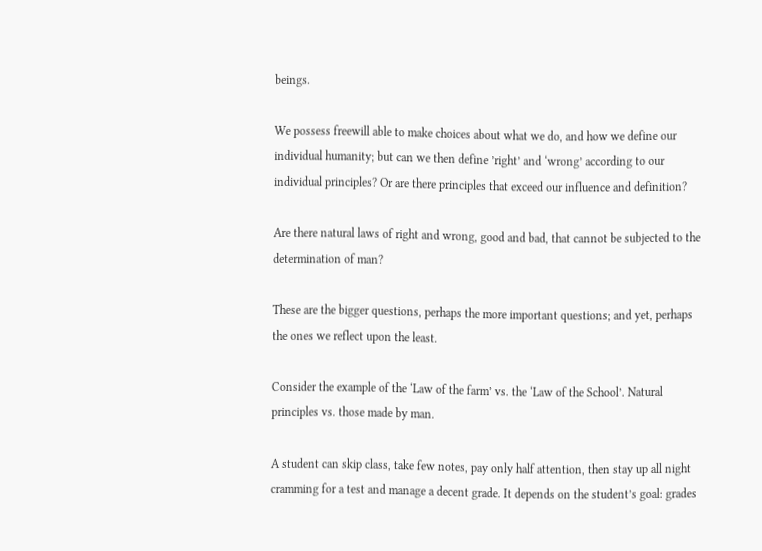beings.

We possess freewill able to make choices about what we do, and how we define our individual humanity; but can we then define ’right’ and ‘wrong’ according to our individual principles? Or are there principles that exceed our influence and definition?

Are there natural laws of right and wrong, good and bad, that cannot be subjected to the determination of man?

These are the bigger questions, perhaps the more important questions; and yet, perhaps the ones we reflect upon the least.

Consider the example of the ‘Law of the farm’ vs. the ‘Law of the School’. Natural principles vs. those made by man.

A student can skip class, take few notes, pay only half attention, then stay up all night cramming for a test and manage a decent grade. It depends on the student’s goal: grades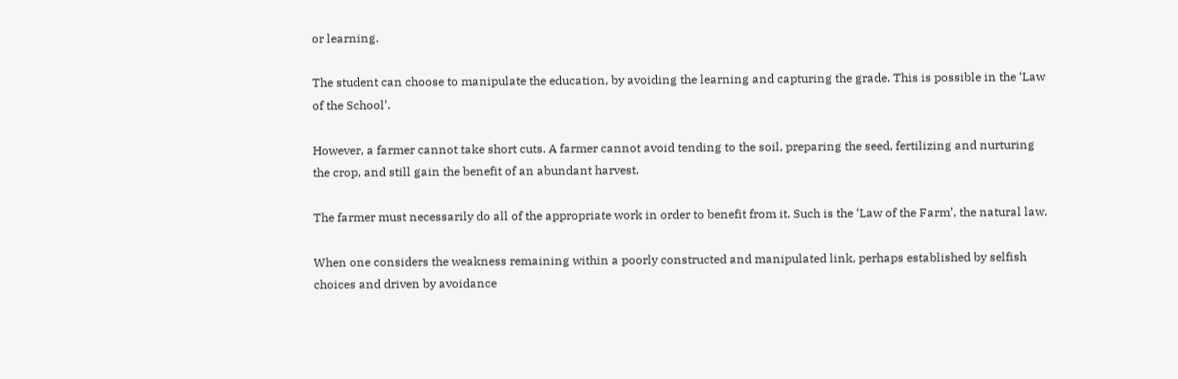or learning.

The student can choose to manipulate the education, by avoiding the learning and capturing the grade. This is possible in the ‘Law of the School’.

However, a farmer cannot take short cuts. A farmer cannot avoid tending to the soil, preparing the seed, fertilizing and nurturing the crop, and still gain the benefit of an abundant harvest.

The farmer must necessarily do all of the appropriate work in order to benefit from it. Such is the ‘Law of the Farm’, the natural law.

When one considers the weakness remaining within a poorly constructed and manipulated link, perhaps established by selfish choices and driven by avoidance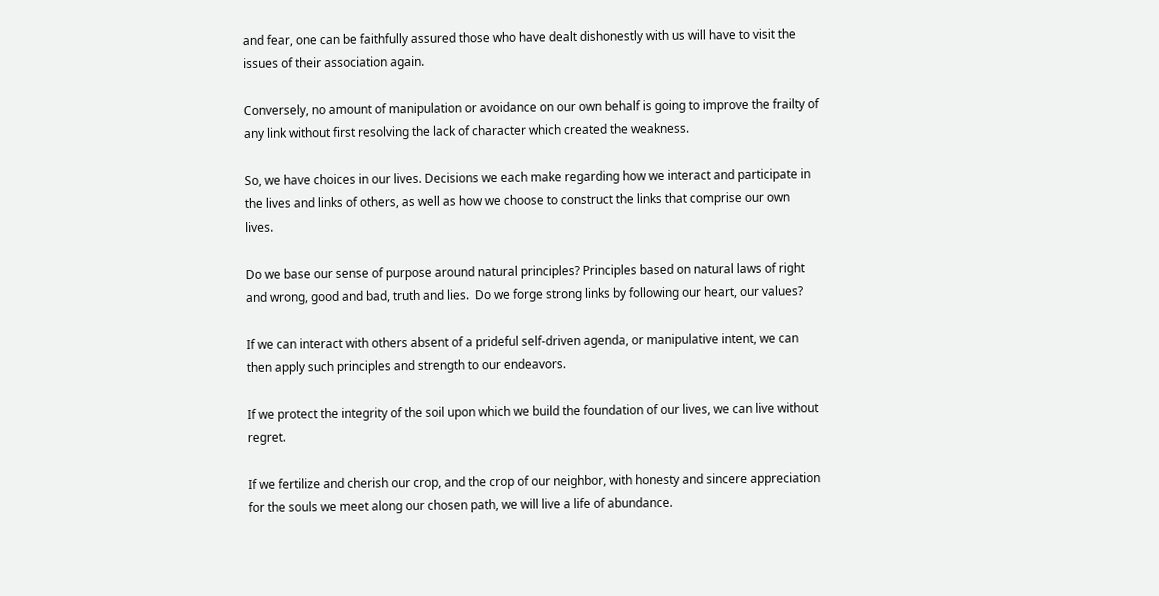and fear, one can be faithfully assured those who have dealt dishonestly with us will have to visit the issues of their association again.

Conversely, no amount of manipulation or avoidance on our own behalf is going to improve the frailty of any link without first resolving the lack of character which created the weakness.

So, we have choices in our lives. Decisions we each make regarding how we interact and participate in the lives and links of others, as well as how we choose to construct the links that comprise our own lives.

Do we base our sense of purpose around natural principles? Principles based on natural laws of right and wrong, good and bad, truth and lies.  Do we forge strong links by following our heart, our values?

If we can interact with others absent of a prideful self-driven agenda, or manipulative intent, we can then apply such principles and strength to our endeavors.

If we protect the integrity of the soil upon which we build the foundation of our lives, we can live without regret.

If we fertilize and cherish our crop, and the crop of our neighbor, with honesty and sincere appreciation for the souls we meet along our chosen path, we will live a life of abundance.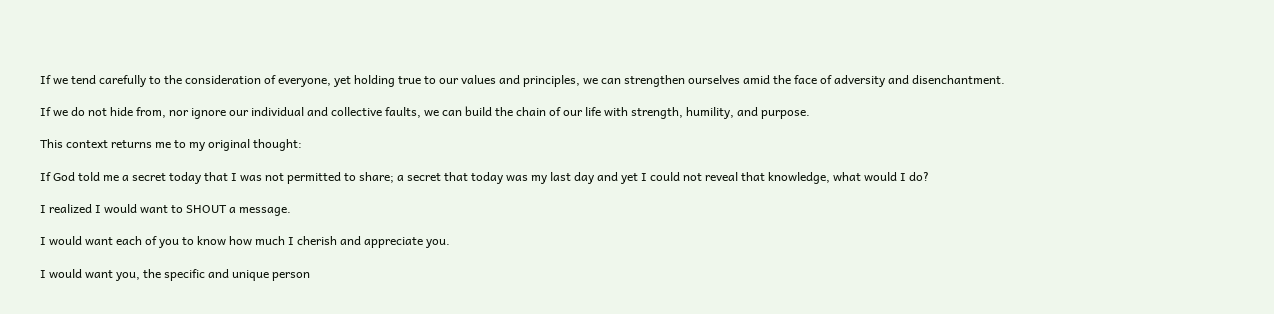If we tend carefully to the consideration of everyone, yet holding true to our values and principles, we can strengthen ourselves amid the face of adversity and disenchantment.

If we do not hide from, nor ignore our individual and collective faults, we can build the chain of our life with strength, humility, and purpose.

This context returns me to my original thought:

If God told me a secret today that I was not permitted to share; a secret that today was my last day and yet I could not reveal that knowledge, what would I do?

I realized I would want to SHOUT a message.

I would want each of you to know how much I cherish and appreciate you.

I would want you, the specific and unique person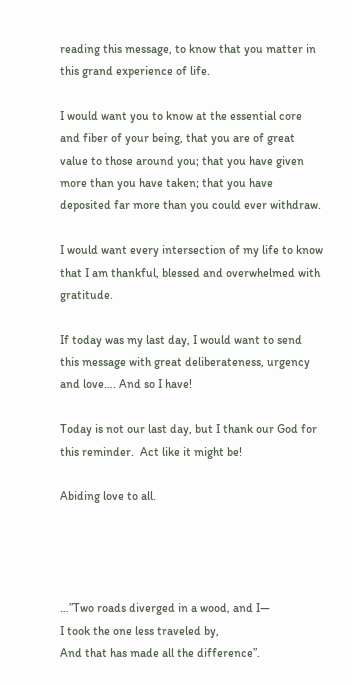reading this message, to know that you matter in this grand experience of life.

I would want you to know at the essential core and fiber of your being, that you are of great value to those around you; that you have given more than you have taken; that you have deposited far more than you could ever withdraw.

I would want every intersection of my life to know that I am thankful, blessed and overwhelmed with gratitude.

If today was my last day, I would want to send this message with great deliberateness, urgency and love…. And so I have!

Today is not our last day, but I thank our God for this reminder.  Act like it might be!

Abiding love to all.




…”Two roads diverged in a wood, and I—
I took the one less traveled by,
And that has made all the difference”.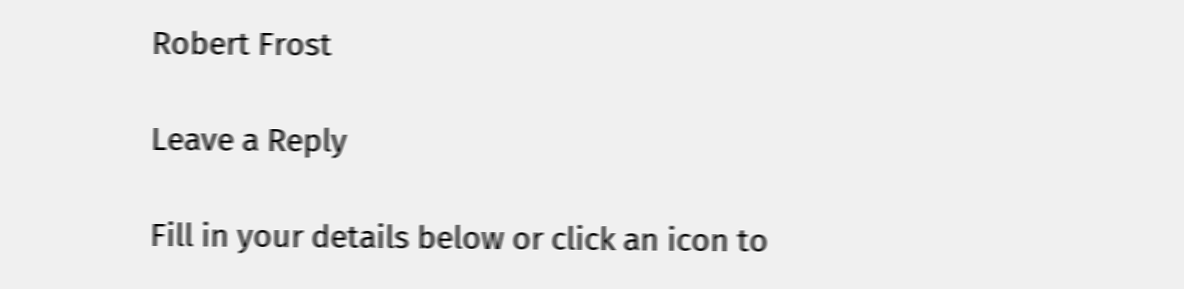Robert Frost

Leave a Reply

Fill in your details below or click an icon to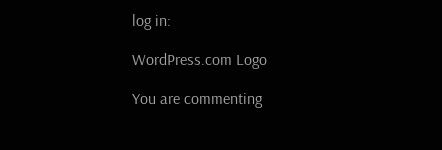log in:

WordPress.com Logo

You are commenting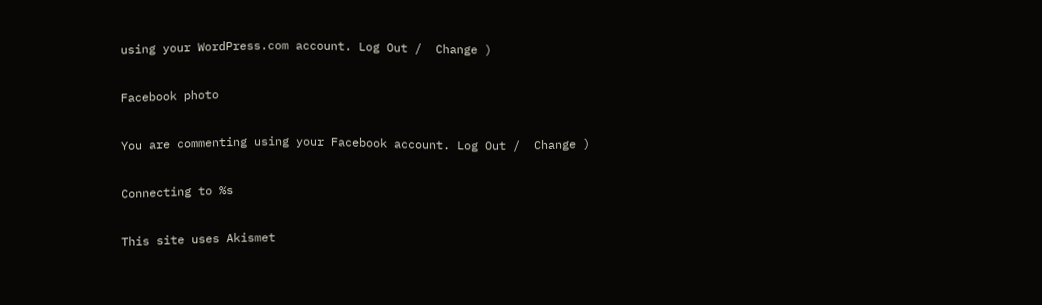using your WordPress.com account. Log Out /  Change )

Facebook photo

You are commenting using your Facebook account. Log Out /  Change )

Connecting to %s

This site uses Akismet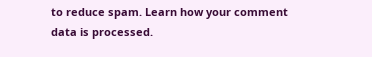to reduce spam. Learn how your comment data is processed.